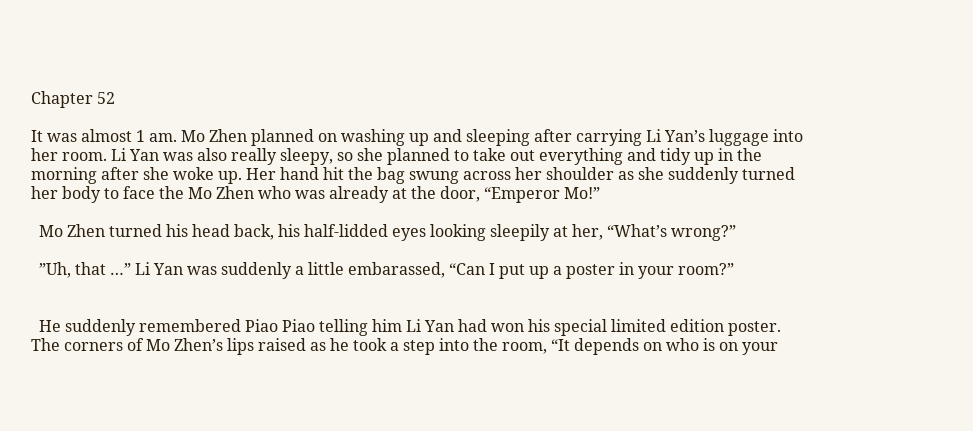Chapter 52

It was almost 1 am. Mo Zhen planned on washing up and sleeping after carrying Li Yan’s luggage into her room. Li Yan was also really sleepy, so she planned to take out everything and tidy up in the morning after she woke up. Her hand hit the bag swung across her shoulder as she suddenly turned her body to face the Mo Zhen who was already at the door, “Emperor Mo!”

  Mo Zhen turned his head back, his half-lidded eyes looking sleepily at her, “What’s wrong?”

  ”Uh, that …” Li Yan was suddenly a little embarassed, “Can I put up a poster in your room?”


  He suddenly remembered Piao Piao telling him Li Yan had won his special limited edition poster. The corners of Mo Zhen’s lips raised as he took a step into the room, “It depends on who is on your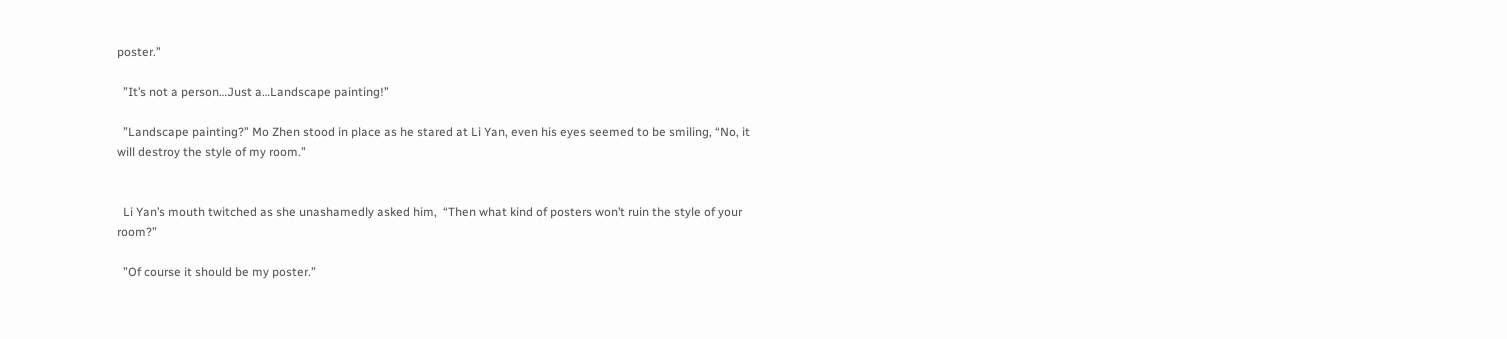poster.”

  ”It’s not a person…Just a…Landscape painting!”

  ”Landscape painting?” Mo Zhen stood in place as he stared at Li Yan, even his eyes seemed to be smiling, “No, it will destroy the style of my room.”


  Li Yan’s mouth twitched as she unashamedly asked him,  “Then what kind of posters won’t ruin the style of your room?”

  ”Of course it should be my poster.”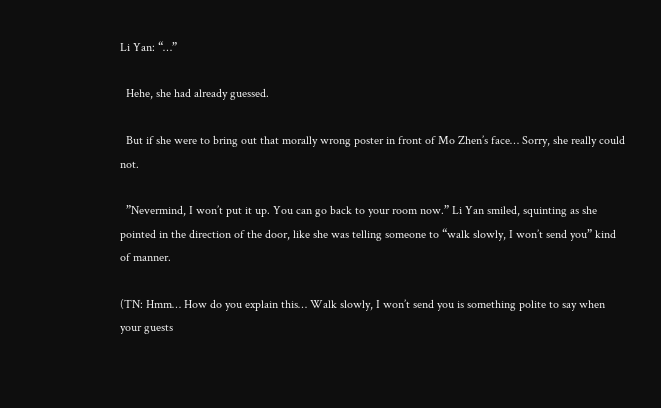Li Yan: “…”

  Hehe, she had already guessed.

  But if she were to bring out that morally wrong poster in front of Mo Zhen’s face… Sorry, she really could not.

  ”Nevermind, I won’t put it up. You can go back to your room now.” Li Yan smiled, squinting as she pointed in the direction of the door, like she was telling someone to “walk slowly, I won’t send you” kind of manner.

(TN: Hmm… How do you explain this… Walk slowly, I won’t send you is something polite to say when your guests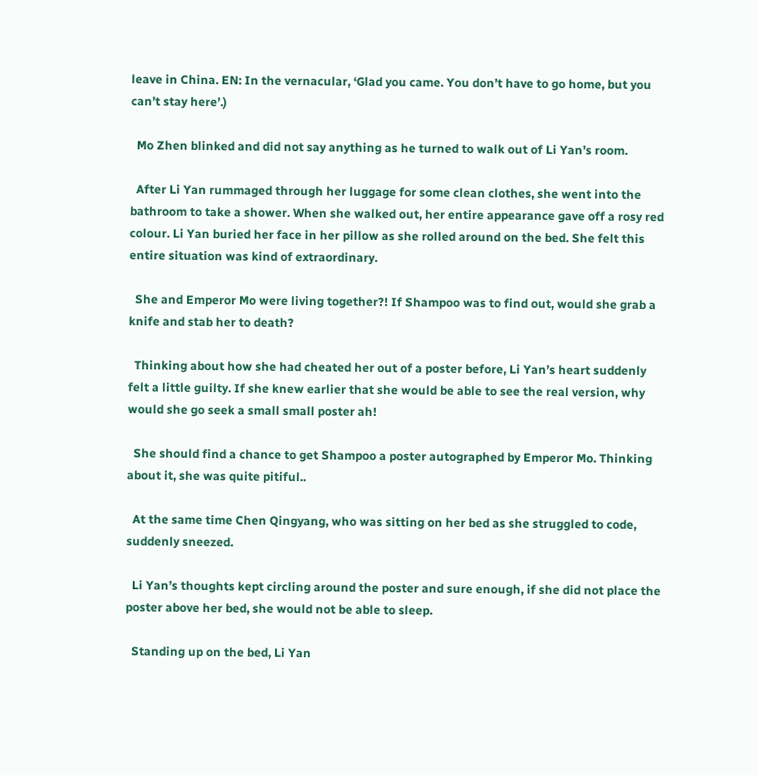leave in China. EN: In the vernacular, ‘Glad you came. You don’t have to go home, but you can’t stay here’.)

  Mo Zhen blinked and did not say anything as he turned to walk out of Li Yan’s room.

  After Li Yan rummaged through her luggage for some clean clothes, she went into the bathroom to take a shower. When she walked out, her entire appearance gave off a rosy red colour. Li Yan buried her face in her pillow as she rolled around on the bed. She felt this entire situation was kind of extraordinary.

  She and Emperor Mo were living together?! If Shampoo was to find out, would she grab a knife and stab her to death?

  Thinking about how she had cheated her out of a poster before, Li Yan’s heart suddenly felt a little guilty. If she knew earlier that she would be able to see the real version, why would she go seek a small small poster ah!

  She should find a chance to get Shampoo a poster autographed by Emperor Mo. Thinking about it, she was quite pitiful..

  At the same time Chen Qingyang, who was sitting on her bed as she struggled to code, suddenly sneezed.

  Li Yan’s thoughts kept circling around the poster and sure enough, if she did not place the poster above her bed, she would not be able to sleep.

  Standing up on the bed, Li Yan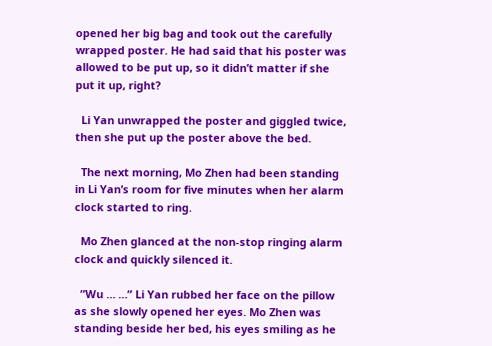opened her big bag and took out the carefully wrapped poster. He had said that his poster was allowed to be put up, so it didn’t matter if she put it up, right?

  Li Yan unwrapped the poster and giggled twice, then she put up the poster above the bed.

  The next morning, Mo Zhen had been standing in Li Yan’s room for five minutes when her alarm clock started to ring.

  Mo Zhen glanced at the non-stop ringing alarm clock and quickly silenced it.

  ”Wu … …” Li Yan rubbed her face on the pillow as she slowly opened her eyes. Mo Zhen was standing beside her bed, his eyes smiling as he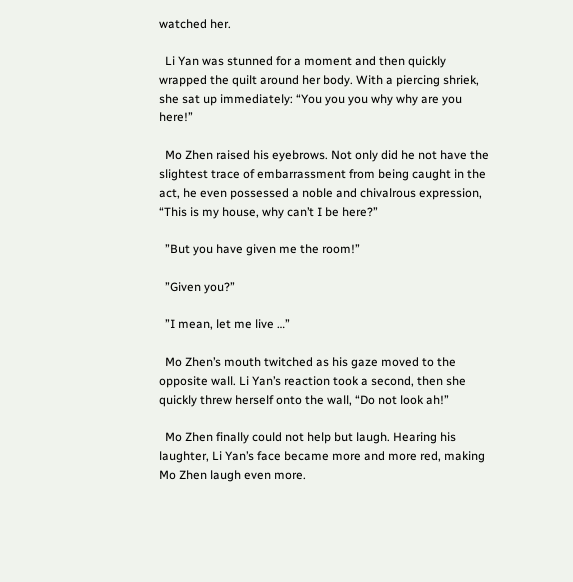watched her.

  Li Yan was stunned for a moment and then quickly wrapped the quilt around her body. With a piercing shriek, she sat up immediately: “You you you why why are you here!”

  Mo Zhen raised his eyebrows. Not only did he not have the slightest trace of embarrassment from being caught in the act, he even possessed a noble and chivalrous expression, “This is my house, why can’t I be here?”

  ”But you have given me the room!”

  ”Given you?”

  ”I mean, let me live …”

  Mo Zhen’s mouth twitched as his gaze moved to the opposite wall. Li Yan’s reaction took a second, then she quickly threw herself onto the wall, “Do not look ah!”

  Mo Zhen finally could not help but laugh. Hearing his laughter, Li Yan’s face became more and more red, making Mo Zhen laugh even more.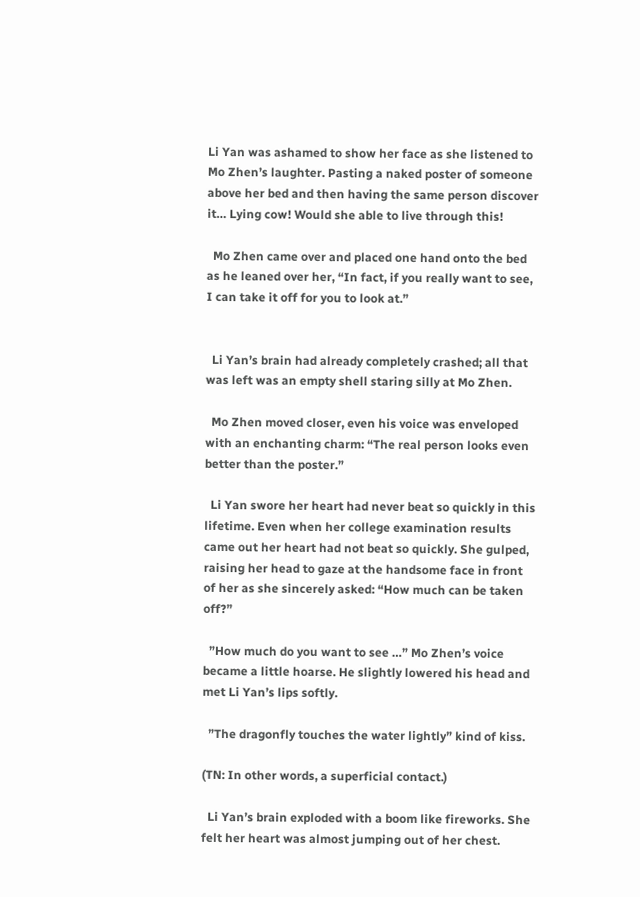Li Yan was ashamed to show her face as she listened to Mo Zhen’s laughter. Pasting a naked poster of someone above her bed and then having the same person discover it… Lying cow! Would she able to live through this!

  Mo Zhen came over and placed one hand onto the bed as he leaned over her, “In fact, if you really want to see, I can take it off for you to look at.”


  Li Yan’s brain had already completely crashed; all that was left was an empty shell staring silly at Mo Zhen.

  Mo Zhen moved closer, even his voice was enveloped with an enchanting charm: “The real person looks even better than the poster.”

  Li Yan swore her heart had never beat so quickly in this lifetime. Even when her college examination results came out her heart had not beat so quickly. She gulped, raising her head to gaze at the handsome face in front of her as she sincerely asked: “How much can be taken off?”

  ”How much do you want to see …” Mo Zhen’s voice became a little hoarse. He slightly lowered his head and met Li Yan’s lips softly.

  ”The dragonfly touches the water lightly” kind of kiss.

(TN: In other words, a superficial contact.)

  Li Yan’s brain exploded with a boom like fireworks. She felt her heart was almost jumping out of her chest.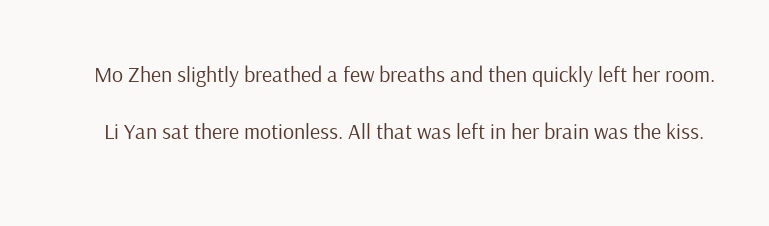Mo Zhen slightly breathed a few breaths and then quickly left her room.

  Li Yan sat there motionless. All that was left in her brain was the kiss.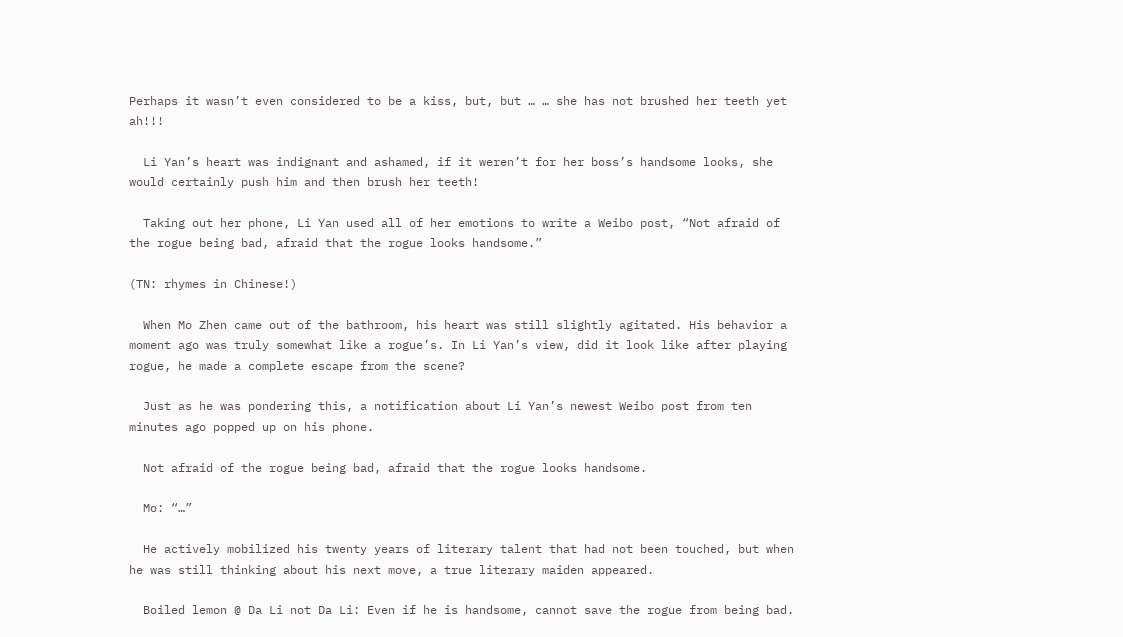Perhaps it wasn’t even considered to be a kiss, but, but … … she has not brushed her teeth yet ah!!!

  Li Yan’s heart was indignant and ashamed, if it weren’t for her boss’s handsome looks, she would certainly push him and then brush her teeth!

  Taking out her phone, Li Yan used all of her emotions to write a Weibo post, “Not afraid of the rogue being bad, afraid that the rogue looks handsome.”

(TN: rhymes in Chinese!)

  When Mo Zhen came out of the bathroom, his heart was still slightly agitated. His behavior a moment ago was truly somewhat like a rogue’s. In Li Yan’s view, did it look like after playing rogue, he made a complete escape from the scene?

  Just as he was pondering this, a notification about Li Yan’s newest Weibo post from ten minutes ago popped up on his phone.

  Not afraid of the rogue being bad, afraid that the rogue looks handsome.

  Mo: “…”

  He actively mobilized his twenty years of literary talent that had not been touched, but when he was still thinking about his next move, a true literary maiden appeared.

  Boiled lemon @ Da Li not Da Li: Even if he is handsome, cannot save the rogue from being bad.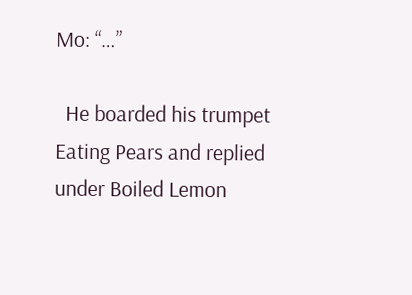Mo: “…”

  He boarded his trumpet Eating Pears and replied under Boiled Lemon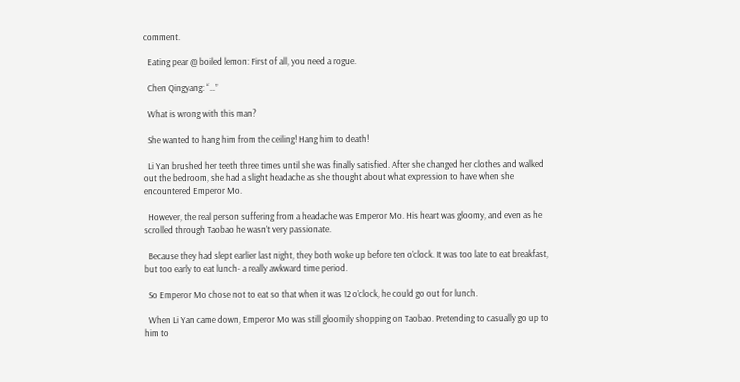comment.

  Eating pear @ boiled lemon: First of all, you need a rogue.

  Chen Qingyang: “…”

  What is wrong with this man?

  She wanted to hang him from the ceiling! Hang him to death!

  Li Yan brushed her teeth three times until she was finally satisfied. After she changed her clothes and walked out the bedroom, she had a slight headache as she thought about what expression to have when she encountered Emperor Mo.

  However, the real person suffering from a headache was Emperor Mo. His heart was gloomy, and even as he scrolled through Taobao he wasn’t very passionate.

  Because they had slept earlier last night, they both woke up before ten o’clock. It was too late to eat breakfast, but too early to eat lunch- a really awkward time period.

  So Emperor Mo chose not to eat so that when it was 12 o’clock, he could go out for lunch.

  When Li Yan came down, Emperor Mo was still gloomily shopping on Taobao. Pretending to casually go up to him to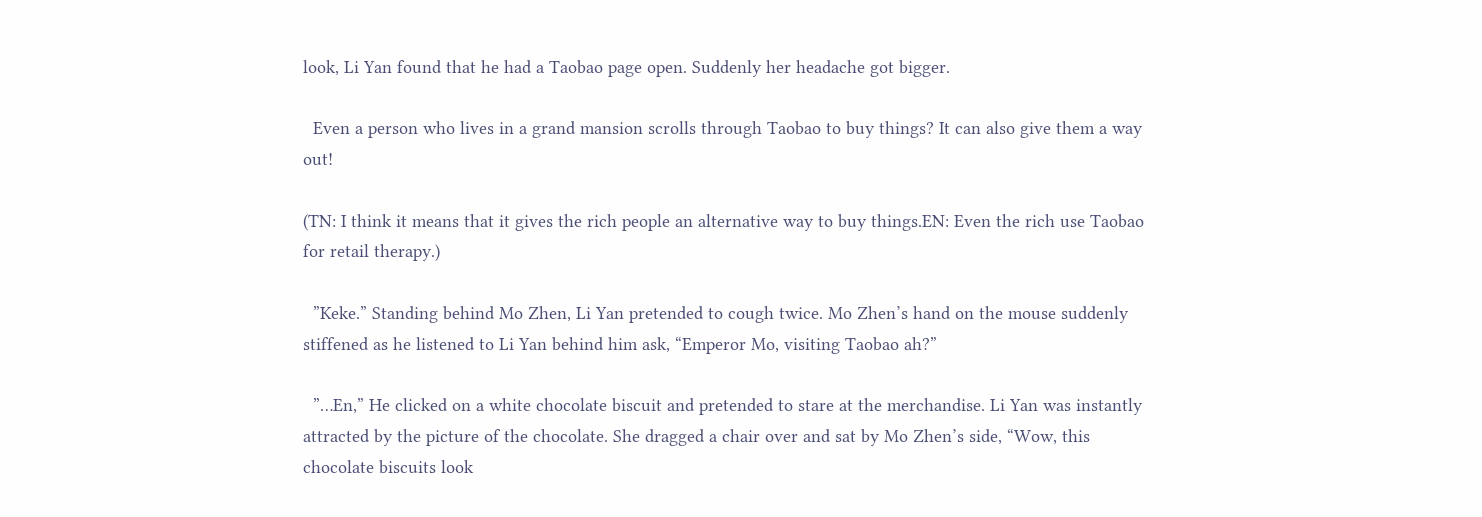look, Li Yan found that he had a Taobao page open. Suddenly her headache got bigger.

  Even a person who lives in a grand mansion scrolls through Taobao to buy things? It can also give them a way out!

(TN: I think it means that it gives the rich people an alternative way to buy things.EN: Even the rich use Taobao for retail therapy.)

  ”Keke.” Standing behind Mo Zhen, Li Yan pretended to cough twice. Mo Zhen’s hand on the mouse suddenly stiffened as he listened to Li Yan behind him ask, “Emperor Mo, visiting Taobao ah?”

  ”…En,” He clicked on a white chocolate biscuit and pretended to stare at the merchandise. Li Yan was instantly attracted by the picture of the chocolate. She dragged a chair over and sat by Mo Zhen’s side, “Wow, this chocolate biscuits look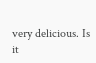very delicious. Is it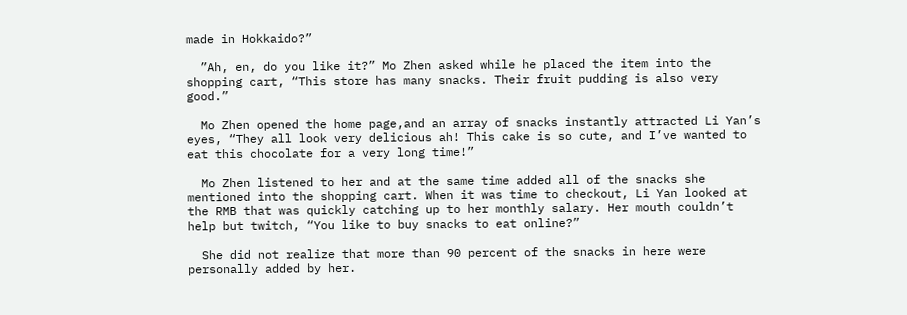made in Hokkaido?”

  ”Ah, en, do you like it?” Mo Zhen asked while he placed the item into the shopping cart, “This store has many snacks. Their fruit pudding is also very good.”

  Mo Zhen opened the home page,and an array of snacks instantly attracted Li Yan’s eyes, “They all look very delicious ah! This cake is so cute, and I’ve wanted to eat this chocolate for a very long time!”

  Mo Zhen listened to her and at the same time added all of the snacks she mentioned into the shopping cart. When it was time to checkout, Li Yan looked at the RMB that was quickly catching up to her monthly salary. Her mouth couldn’t help but twitch, “You like to buy snacks to eat online?”

  She did not realize that more than 90 percent of the snacks in here were personally added by her.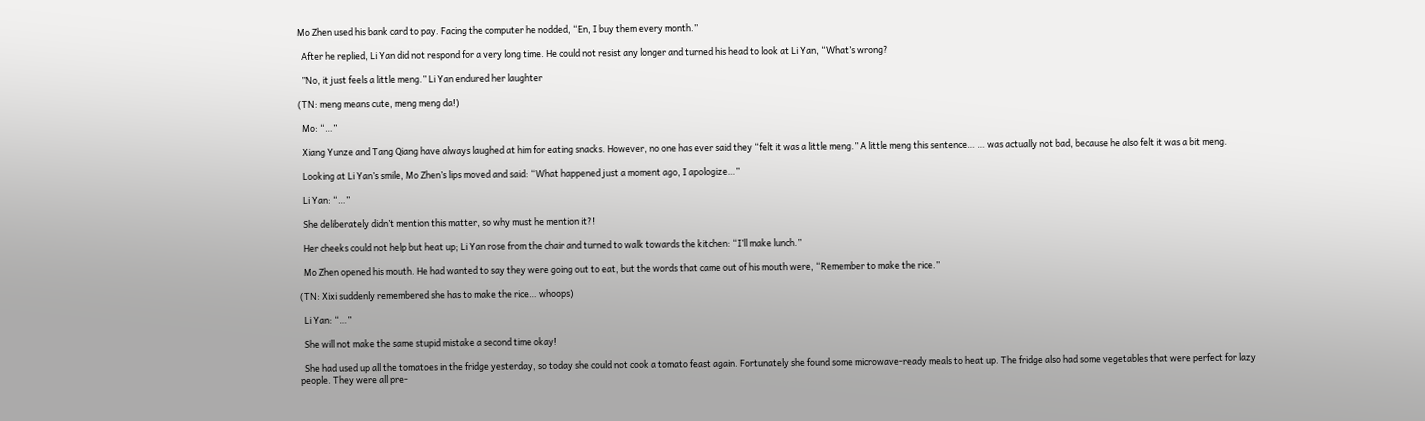Mo Zhen used his bank card to pay. Facing the computer he nodded, “En, I buy them every month.”

  After he replied, Li Yan did not respond for a very long time. He could not resist any longer and turned his head to look at Li Yan, “What’s wrong?

  ”No, it just feels a little meng.” Li Yan endured her laughter

(TN: meng means cute, meng meng da!)

  Mo: “…”

  Xiang Yunze and Tang Qiang have always laughed at him for eating snacks. However, no one has ever said they “felt it was a little meng.” A little meng this sentence… … was actually not bad, because he also felt it was a bit meng.

  Looking at Li Yan’s smile, Mo Zhen’s lips moved and said: “What happened just a moment ago, I apologize…”

  Li Yan: “…”

  She deliberately didn’t mention this matter, so why must he mention it?!

  Her cheeks could not help but heat up; Li Yan rose from the chair and turned to walk towards the kitchen: “I’ll make lunch.”

  Mo Zhen opened his mouth. He had wanted to say they were going out to eat, but the words that came out of his mouth were, “Remember to make the rice.”

(TN: Xixi suddenly remembered she has to make the rice… whoops)

  Li Yan: “…”

  She will not make the same stupid mistake a second time okay!

  She had used up all the tomatoes in the fridge yesterday, so today she could not cook a tomato feast again. Fortunately she found some microwave-ready meals to heat up. The fridge also had some vegetables that were perfect for lazy people. They were all pre-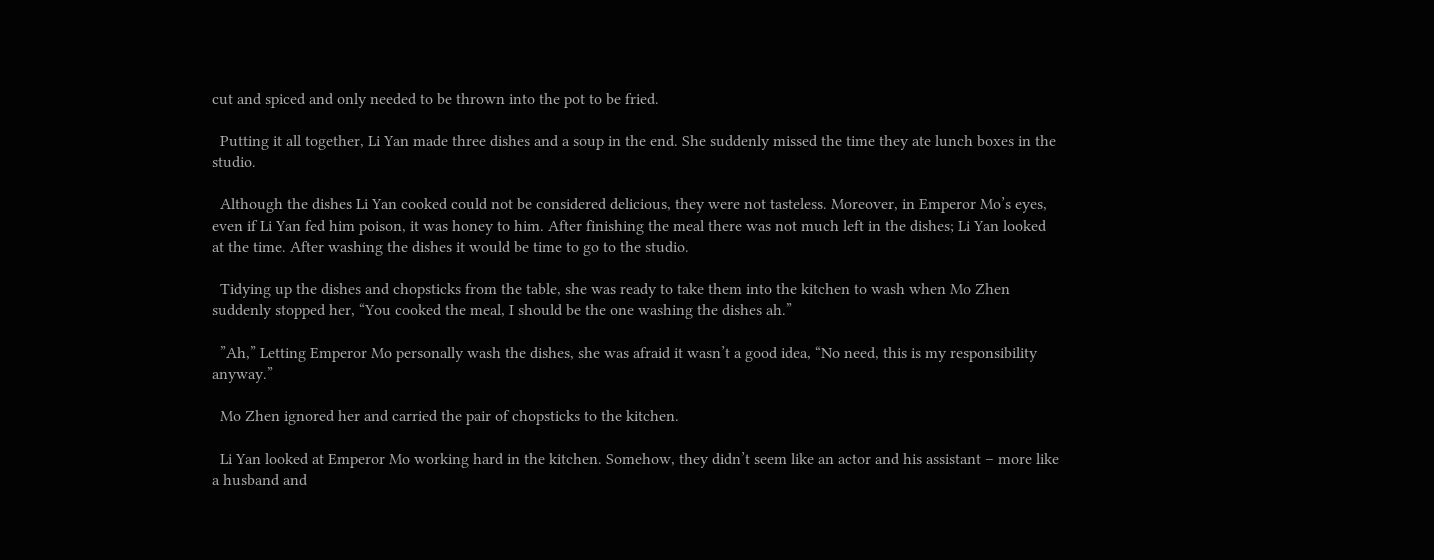cut and spiced and only needed to be thrown into the pot to be fried.

  Putting it all together, Li Yan made three dishes and a soup in the end. She suddenly missed the time they ate lunch boxes in the studio.

  Although the dishes Li Yan cooked could not be considered delicious, they were not tasteless. Moreover, in Emperor Mo’s eyes, even if Li Yan fed him poison, it was honey to him. After finishing the meal there was not much left in the dishes; Li Yan looked at the time. After washing the dishes it would be time to go to the studio.

  Tidying up the dishes and chopsticks from the table, she was ready to take them into the kitchen to wash when Mo Zhen suddenly stopped her, “You cooked the meal, I should be the one washing the dishes ah.”

  ”Ah,” Letting Emperor Mo personally wash the dishes, she was afraid it wasn’t a good idea, “No need, this is my responsibility anyway.”

  Mo Zhen ignored her and carried the pair of chopsticks to the kitchen.

  Li Yan looked at Emperor Mo working hard in the kitchen. Somehow, they didn’t seem like an actor and his assistant – more like a husband and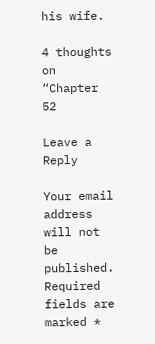his wife.

4 thoughts on “Chapter 52

Leave a Reply

Your email address will not be published. Required fields are marked *